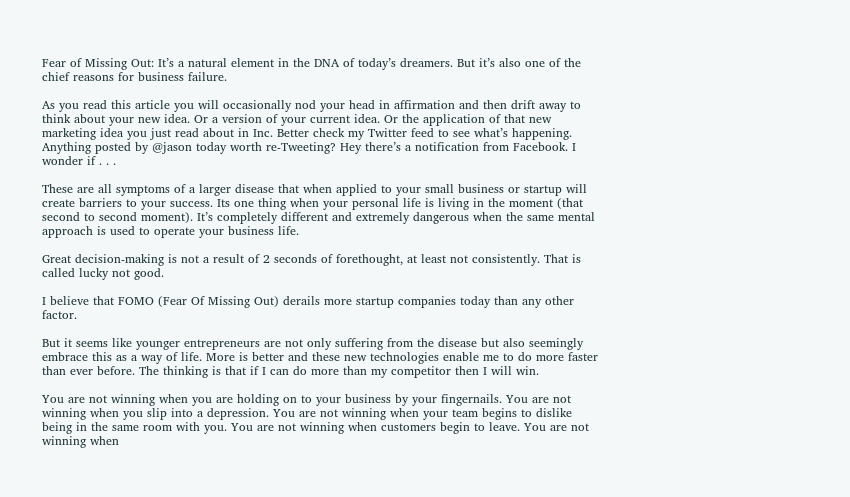Fear of Missing Out: It’s a natural element in the DNA of today’s dreamers. But it’s also one of the chief reasons for business failure.

As you read this article you will occasionally nod your head in affirmation and then drift away to think about your new idea. Or a version of your current idea. Or the application of that new marketing idea you just read about in Inc. Better check my Twitter feed to see what’s happening. Anything posted by @jason today worth re-Tweeting? Hey there’s a notification from Facebook. I wonder if . . .

These are all symptoms of a larger disease that when applied to your small business or startup will create barriers to your success. Its one thing when your personal life is living in the moment (that second to second moment). It’s completely different and extremely dangerous when the same mental approach is used to operate your business life.

Great decision-making is not a result of 2 seconds of forethought, at least not consistently. That is called lucky not good.

I believe that FOMO (Fear Of Missing Out) derails more startup companies today than any other factor.

But it seems like younger entrepreneurs are not only suffering from the disease but also seemingly embrace this as a way of life. More is better and these new technologies enable me to do more faster than ever before. The thinking is that if I can do more than my competitor then I will win.

You are not winning when you are holding on to your business by your fingernails. You are not winning when you slip into a depression. You are not winning when your team begins to dislike being in the same room with you. You are not winning when customers begin to leave. You are not winning when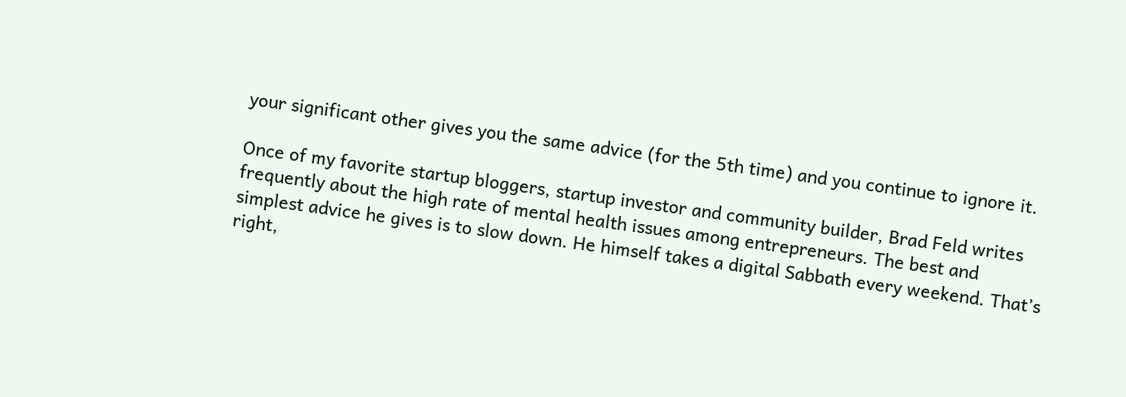your significant other gives you the same advice (for the 5th time) and you continue to ignore it.

Once of my favorite startup bloggers, startup investor and community builder, Brad Feld writes frequently about the high rate of mental health issues among entrepreneurs. The best and simplest advice he gives is to slow down. He himself takes a digital Sabbath every weekend. That’s right,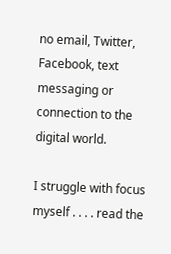no email, Twitter, Facebook, text messaging or connection to the digital world.

I struggle with focus myself . . . . read the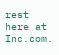rest here at Inc.com.